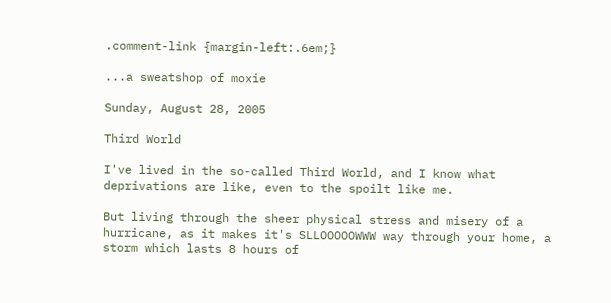.comment-link {margin-left:.6em;}

...a sweatshop of moxie

Sunday, August 28, 2005

Third World

I've lived in the so-called Third World, and I know what deprivations are like, even to the spoilt like me.

But living through the sheer physical stress and misery of a hurricane, as it makes it's SLLOOOOOWWW way through your home, a storm which lasts 8 hours of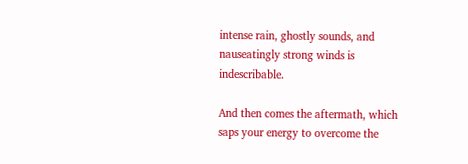intense rain, ghostly sounds, and nauseatingly strong winds is indescribable.

And then comes the aftermath, which saps your energy to overcome the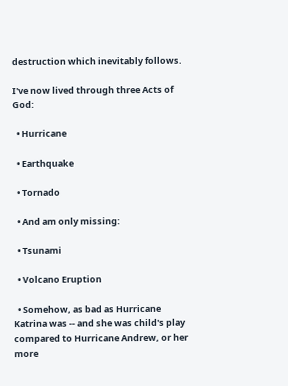destruction which inevitably follows.

I've now lived through three Acts of God:

  • Hurricane

  • Earthquake

  • Tornado

  • And am only missing:

  • Tsunami

  • Volcano Eruption

  • Somehow, as bad as Hurricane Katrina was -- and she was child's play compared to Hurricane Andrew, or her more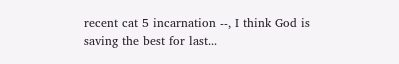recent cat 5 incarnation --, I think God is saving the best for last...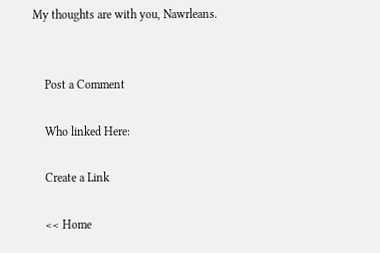My thoughts are with you, Nawrleans.


    Post a Comment

    Who linked Here:

    Create a Link

    << Home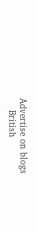Advertise on blogs
    British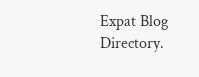Expat Blog Directory.